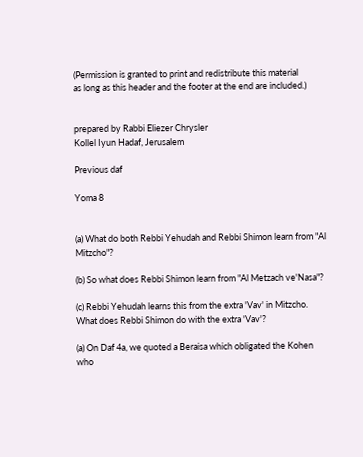(Permission is granted to print and redistribute this material
as long as this header and the footer at the end are included.)


prepared by Rabbi Eliezer Chrysler
Kollel Iyun Hadaf, Jerusalem

Previous daf

Yoma 8


(a) What do both Rebbi Yehudah and Rebbi Shimon learn from "Al Mitzcho"?

(b) So what does Rebbi Shimon learn from "Al Metzach ve'Nasa"?

(c) Rebbi Yehudah learns this from the extra 'Vav' in Mitzcho.
What does Rebbi Shimon do with the extra 'Vav'?

(a) On Daf 4a, we quoted a Beraisa which obligated the Kohen who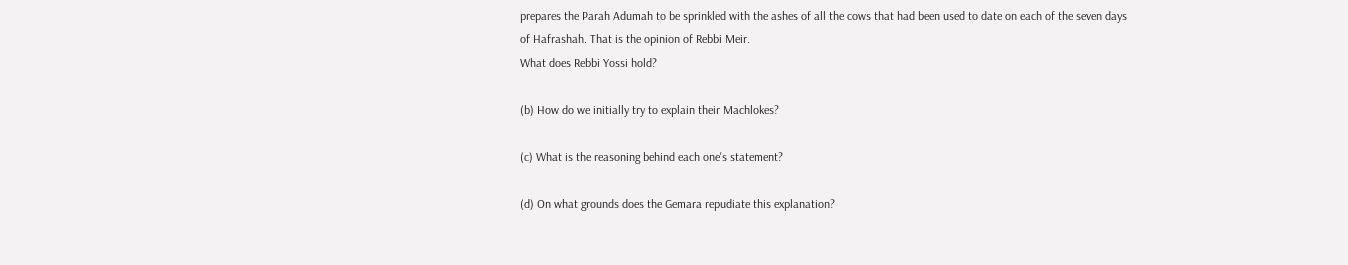prepares the Parah Adumah to be sprinkled with the ashes of all the cows that had been used to date on each of the seven days of Hafrashah. That is the opinion of Rebbi Meir.
What does Rebbi Yossi hold?

(b) How do we initially try to explain their Machlokes?

(c) What is the reasoning behind each one's statement?

(d) On what grounds does the Gemara repudiate this explanation?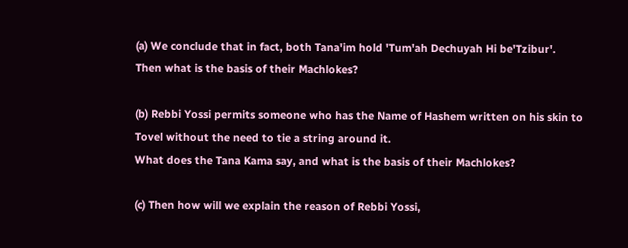(a) We conclude that in fact, both Tana'im hold 'Tum'ah Dechuyah Hi be'Tzibur'.
Then what is the basis of their Machlokes?

(b) Rebbi Yossi permits someone who has the Name of Hashem written on his skin to Tovel without the need to tie a string around it.
What does the Tana Kama say, and what is the basis of their Machlokes?

(c) Then how will we explain the reason of Rebbi Yossi,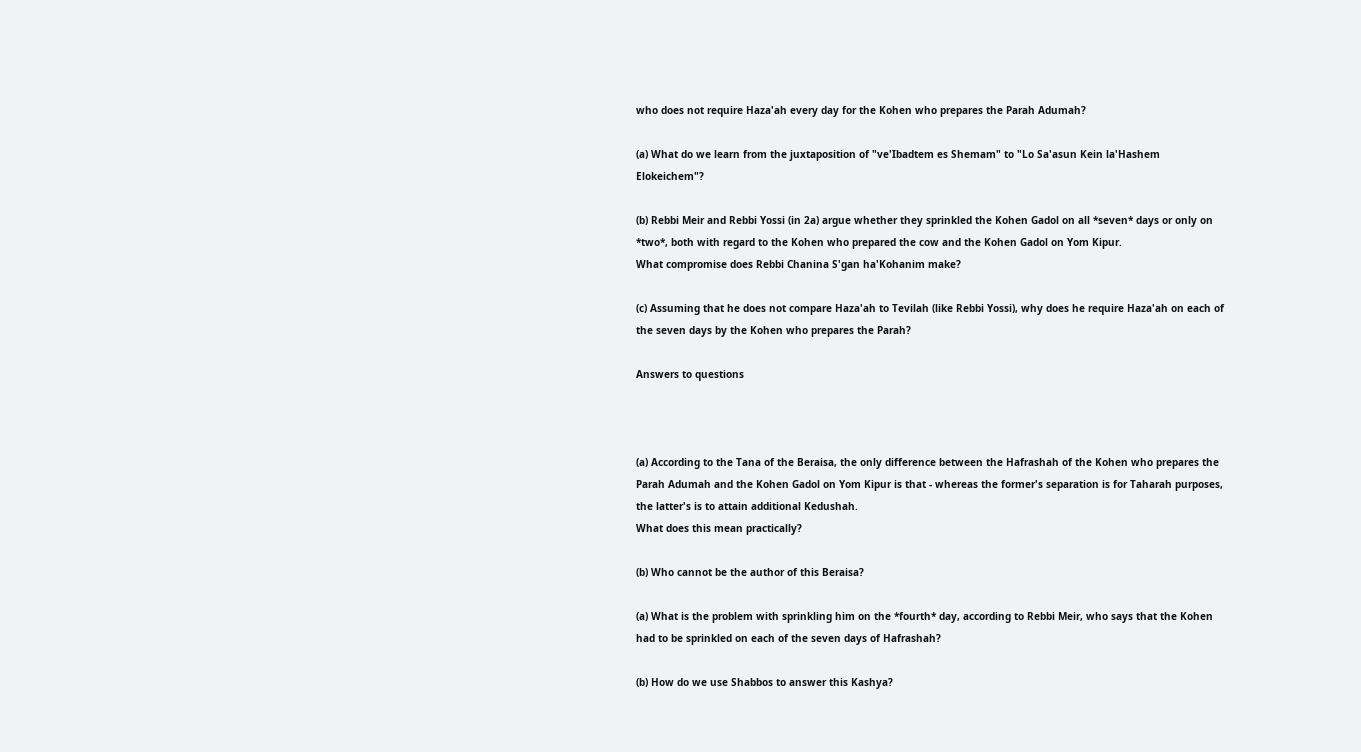who does not require Haza'ah every day for the Kohen who prepares the Parah Adumah?

(a) What do we learn from the juxtaposition of "ve'Ibadtem es Shemam" to "Lo Sa'asun Kein la'Hashem Elokeichem"?

(b) Rebbi Meir and Rebbi Yossi (in 2a) argue whether they sprinkled the Kohen Gadol on all *seven* days or only on *two*, both with regard to the Kohen who prepared the cow and the Kohen Gadol on Yom Kipur.
What compromise does Rebbi Chanina S'gan ha'Kohanim make?

(c) Assuming that he does not compare Haza'ah to Tevilah (like Rebbi Yossi), why does he require Haza'ah on each of the seven days by the Kohen who prepares the Parah?

Answers to questions



(a) According to the Tana of the Beraisa, the only difference between the Hafrashah of the Kohen who prepares the Parah Adumah and the Kohen Gadol on Yom Kipur is that - whereas the former's separation is for Taharah purposes, the latter's is to attain additional Kedushah.
What does this mean practically?

(b) Who cannot be the author of this Beraisa?

(a) What is the problem with sprinkling him on the *fourth* day, according to Rebbi Meir, who says that the Kohen had to be sprinkled on each of the seven days of Hafrashah?

(b) How do we use Shabbos to answer this Kashya?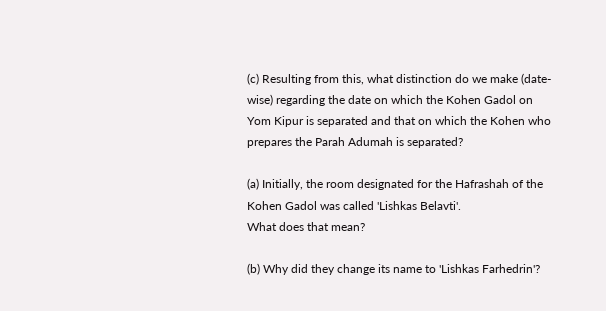(c) Resulting from this, what distinction do we make (date-wise) regarding the date on which the Kohen Gadol on Yom Kipur is separated and that on which the Kohen who prepares the Parah Adumah is separated?

(a) Initially, the room designated for the Hafrashah of the Kohen Gadol was called 'Lishkas Belavti'.
What does that mean?

(b) Why did they change its name to 'Lishkas Farhedrin'?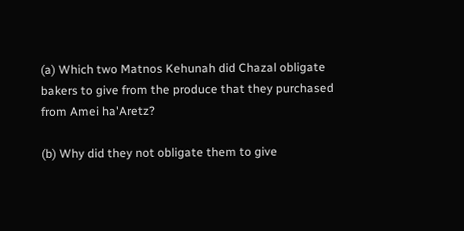(a) Which two Matnos Kehunah did Chazal obligate bakers to give from the produce that they purchased from Amei ha'Aretz?

(b) Why did they not obligate them to give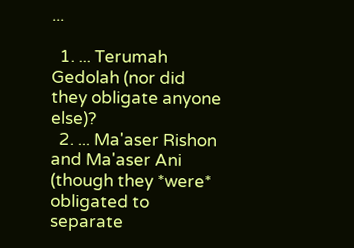...

  1. ... Terumah Gedolah (nor did they obligate anyone else)?
  2. ... Ma'aser Rishon and Ma'aser Ani (though they *were* obligated to separate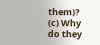them)?
(c) Why do they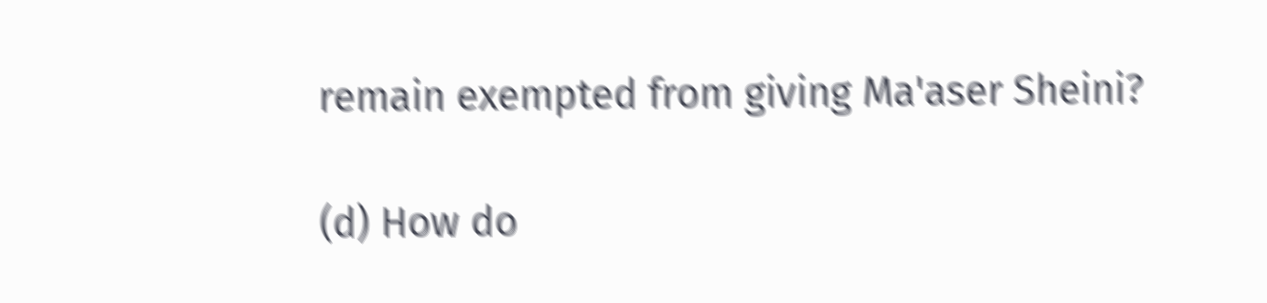remain exempted from giving Ma'aser Sheini?

(d) How do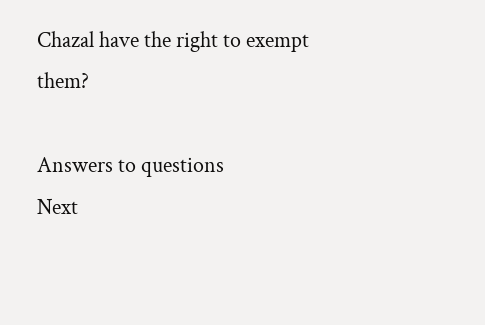Chazal have the right to exempt them?

Answers to questions
Next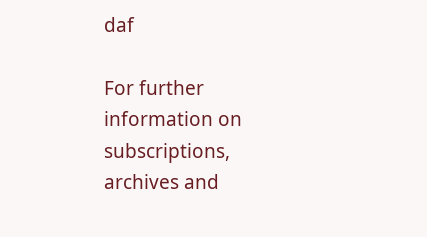daf

For further information on
subscriptions, archives and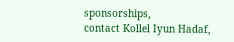sponsorships,
contact Kollel Iyun Hadaf,